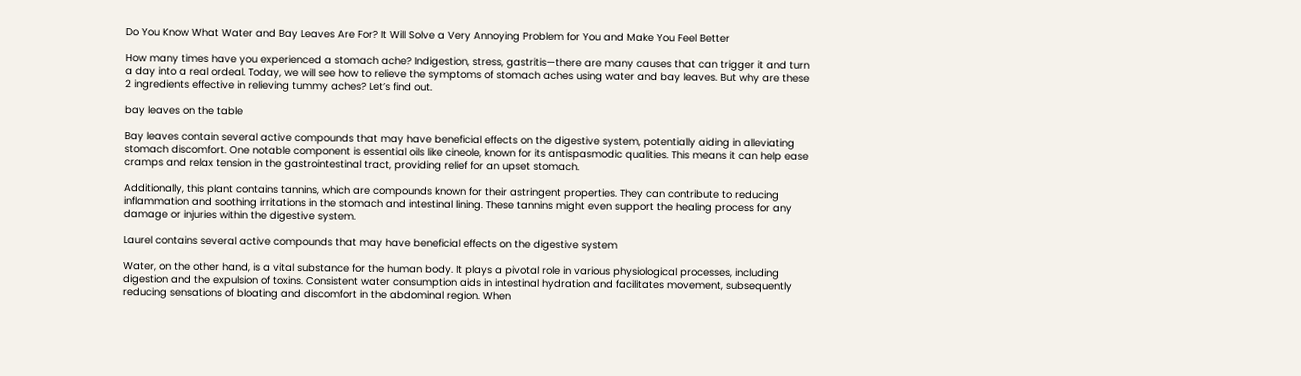Do You Know What Water and Bay Leaves Are For? It Will Solve a Very Annoying Problem for You and Make You Feel Better

How many times have you experienced a stomach ache? Indigestion, stress, gastritis—there are many causes that can trigger it and turn a day into a real ordeal. Today, we will see how to relieve the symptoms of stomach aches using water and bay leaves. But why are these 2 ingredients effective in relieving tummy aches? Let’s find out.

bay leaves on the table

Bay leaves contain several active compounds that may have beneficial effects on the digestive system, potentially aiding in alleviating stomach discomfort. One notable component is essential oils like cineole, known for its antispasmodic qualities. This means it can help ease cramps and relax tension in the gastrointestinal tract, providing relief for an upset stomach.

Additionally, this plant contains tannins, which are compounds known for their astringent properties. They can contribute to reducing inflammation and soothing irritations in the stomach and intestinal lining. These tannins might even support the healing process for any damage or injuries within the digestive system.

Laurel contains several active compounds that may have beneficial effects on the digestive system

Water, on the other hand, is a vital substance for the human body. It plays a pivotal role in various physiological processes, including digestion and the expulsion of toxins. Consistent water consumption aids in intestinal hydration and facilitates movement, subsequently reducing sensations of bloating and discomfort in the abdominal region. When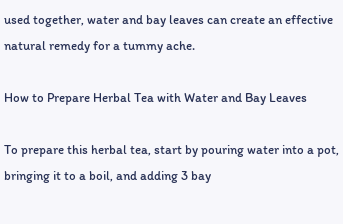used together, water and bay leaves can create an effective natural remedy for a tummy ache.

How to Prepare Herbal Tea with Water and Bay Leaves

To prepare this herbal tea, start by pouring water into a pot, bringing it to a boil, and adding 3 bay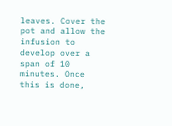leaves. Cover the pot and allow the infusion to develop over a span of 10 minutes. Once this is done,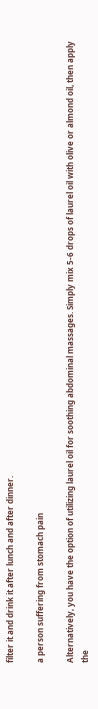filter it and drink it after lunch and after dinner.

a person suffering from stomach pain

Alternatively, you have the option of utilizing laurel oil for soothing abdominal massages. Simply mix 5-6 drops of laurel oil with olive or almond oil, then apply the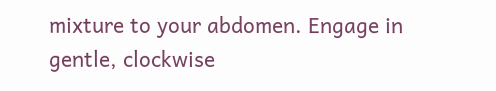mixture to your abdomen. Engage in gentle, clockwise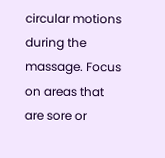circular motions during the massage. Focus on areas that are sore or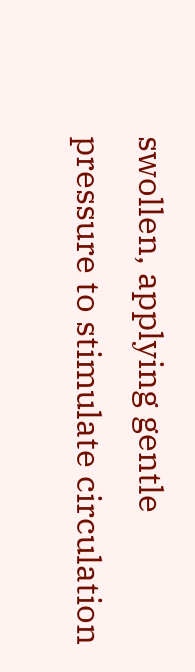swollen, applying gentle pressure to stimulate circulation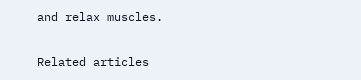and relax muscles.

Related articles